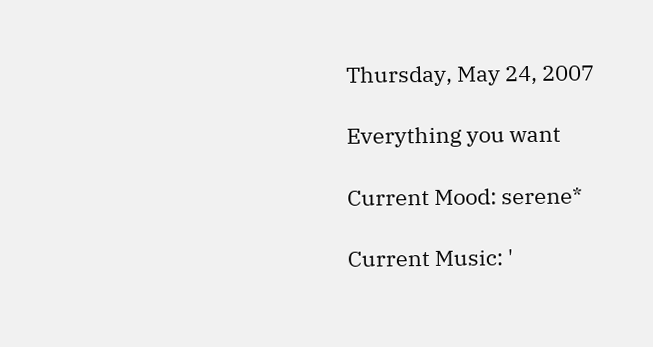Thursday, May 24, 2007

Everything you want

Current Mood: serene*

Current Music: '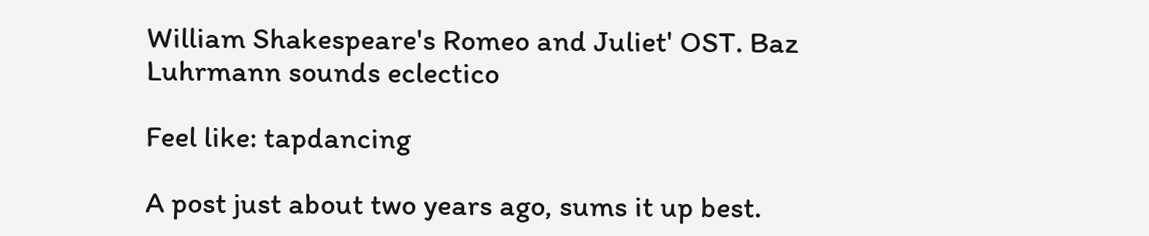William Shakespeare's Romeo and Juliet' OST. Baz Luhrmann sounds eclectico

Feel like: tapdancing

A post just about two years ago, sums it up best.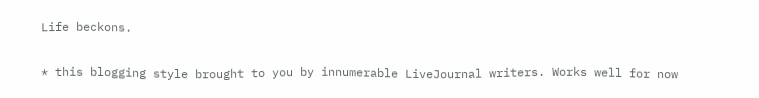Life beckons.

* this blogging style brought to you by innumerable LiveJournal writers. Works well for now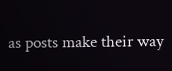as posts make their way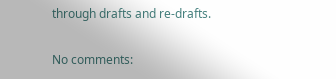through drafts and re-drafts.

No comments: